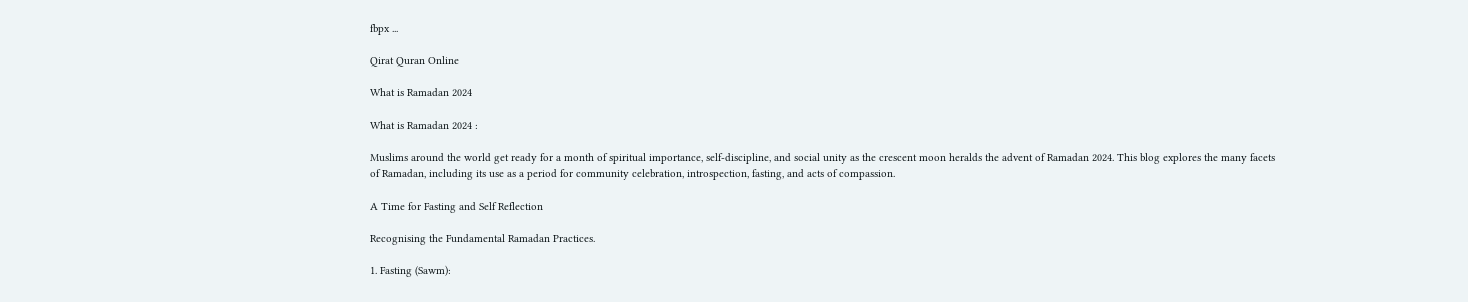fbpx ...

Qirat Quran Online

What is Ramadan 2024

What is Ramadan 2024 :

Muslims around the world get ready for a month of spiritual importance, self-discipline, and social unity as the crescent moon heralds the advent of Ramadan 2024. This blog explores the many facets of Ramadan, including its use as a period for community celebration, introspection, fasting, and acts of compassion.

A Time for Fasting and Self Reflection

Recognising the Fundamental Ramadan Practices.

1. Fasting (Sawm):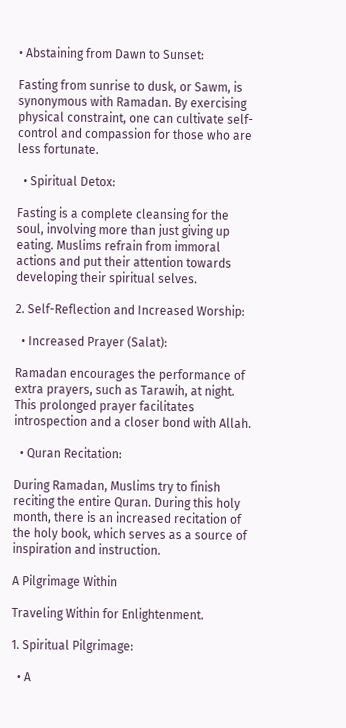• Abstaining from Dawn to Sunset:

Fasting from sunrise to dusk, or Sawm, is synonymous with Ramadan. By exercising physical constraint, one can cultivate self-control and compassion for those who are less fortunate.

  • Spiritual Detox:

Fasting is a complete cleansing for the soul, involving more than just giving up eating. Muslims refrain from immoral actions and put their attention towards developing their spiritual selves.

2. Self-Reflection and Increased Worship:

  • Increased Prayer (Salat):

Ramadan encourages the performance of extra prayers, such as Tarawih, at night. This prolonged prayer facilitates introspection and a closer bond with Allah.

  • Quran Recitation:

During Ramadan, Muslims try to finish reciting the entire Quran. During this holy month, there is an increased recitation of the holy book, which serves as a source of inspiration and instruction.

A Pilgrimage Within

Traveling Within for Enlightenment.

1. Spiritual Pilgrimage:

  • A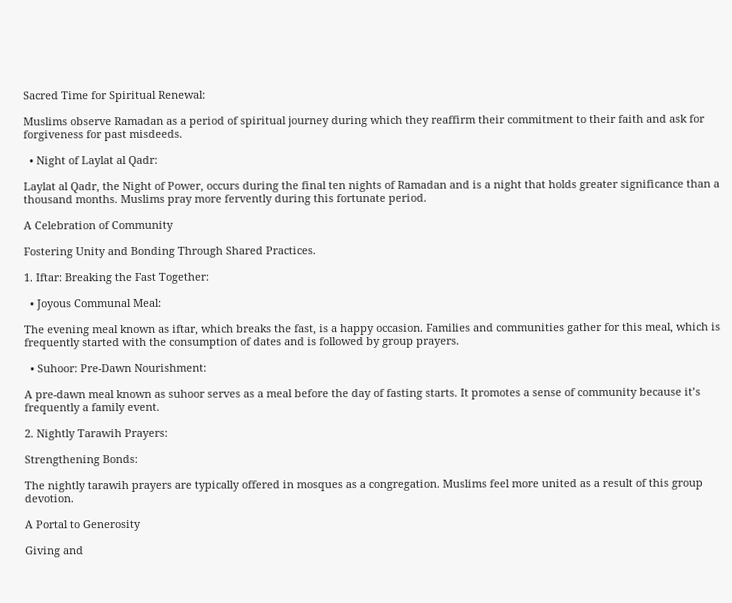Sacred Time for Spiritual Renewal:

Muslims observe Ramadan as a period of spiritual journey during which they reaffirm their commitment to their faith and ask for forgiveness for past misdeeds.

  • Night of Laylat al Qadr:

Laylat al Qadr, the Night of Power, occurs during the final ten nights of Ramadan and is a night that holds greater significance than a thousand months. Muslims pray more fervently during this fortunate period.

A Celebration of Community

Fostering Unity and Bonding Through Shared Practices.

1. Iftar: Breaking the Fast Together:

  • Joyous Communal Meal:

The evening meal known as iftar, which breaks the fast, is a happy occasion. Families and communities gather for this meal, which is frequently started with the consumption of dates and is followed by group prayers.

  • Suhoor: Pre-Dawn Nourishment:

A pre-dawn meal known as suhoor serves as a meal before the day of fasting starts. It promotes a sense of community because it’s frequently a family event.

2. Nightly Tarawih Prayers:

Strengthening Bonds:

The nightly tarawih prayers are typically offered in mosques as a congregation. Muslims feel more united as a result of this group devotion.

A Portal to Generosity

Giving and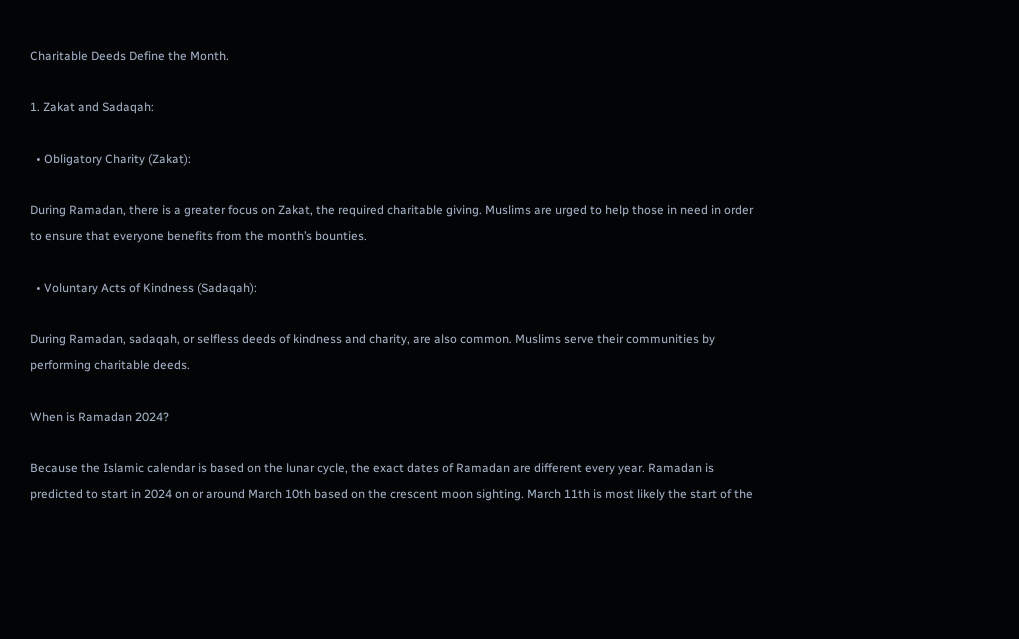Charitable Deeds Define the Month.

1. Zakat and Sadaqah:

  • Obligatory Charity (Zakat):

During Ramadan, there is a greater focus on Zakat, the required charitable giving. Muslims are urged to help those in need in order to ensure that everyone benefits from the month’s bounties.

  • Voluntary Acts of Kindness (Sadaqah):

During Ramadan, sadaqah, or selfless deeds of kindness and charity, are also common. Muslims serve their communities by performing charitable deeds.

When is Ramadan 2024?

Because the Islamic calendar is based on the lunar cycle, the exact dates of Ramadan are different every year. Ramadan is predicted to start in 2024 on or around March 10th based on the crescent moon sighting. March 11th is most likely the start of the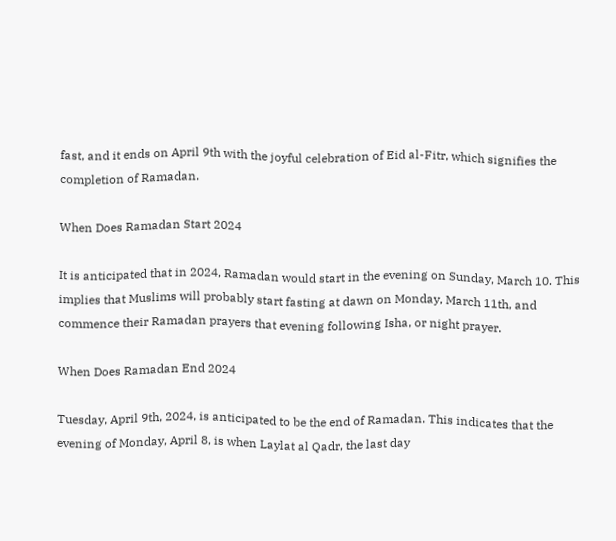fast, and it ends on April 9th with the joyful celebration of Eid al-Fitr, which signifies the completion of Ramadan.

When Does Ramadan Start 2024

It is anticipated that in 2024, Ramadan would start in the evening on Sunday, March 10. This implies that Muslims will probably start fasting at dawn on Monday, March 11th, and commence their Ramadan prayers that evening following Isha, or night prayer.

When Does Ramadan End 2024

Tuesday, April 9th, 2024, is anticipated to be the end of Ramadan. This indicates that the evening of Monday, April 8, is when Laylat al Qadr, the last day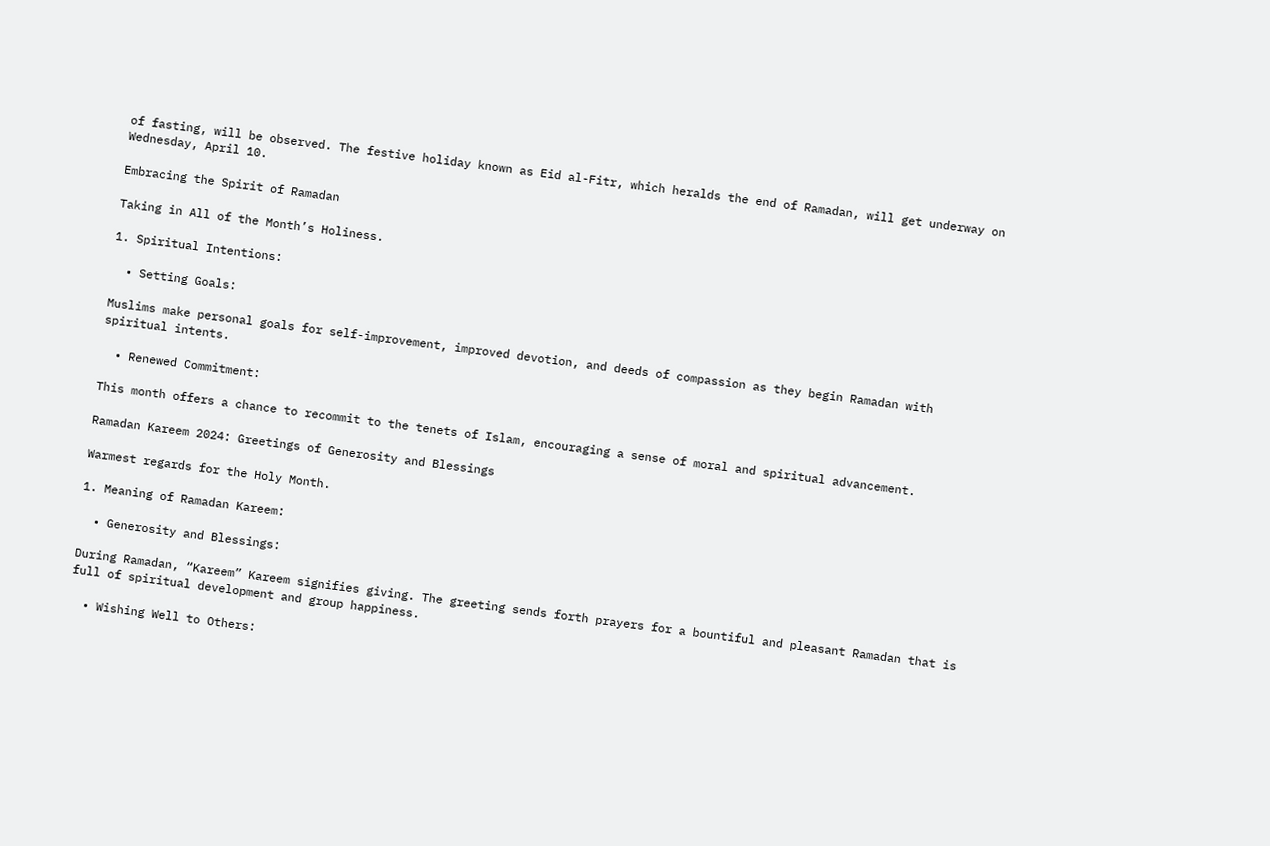of fasting, will be observed. The festive holiday known as Eid al-Fitr, which heralds the end of Ramadan, will get underway on Wednesday, April 10.

Embracing the Spirit of Ramadan

Taking in All of the Month’s Holiness.

1. Spiritual Intentions:

  • Setting Goals:

Muslims make personal goals for self-improvement, improved devotion, and deeds of compassion as they begin Ramadan with spiritual intents.

  • Renewed Commitment:

This month offers a chance to recommit to the tenets of Islam, encouraging a sense of moral and spiritual advancement.

Ramadan Kareem 2024: Greetings of Generosity and Blessings

Warmest regards for the Holy Month.

1. Meaning of Ramadan Kareem:

  • Generosity and Blessings:

During Ramadan, “Kareem” Kareem signifies giving. The greeting sends forth prayers for a bountiful and pleasant Ramadan that is full of spiritual development and group happiness.

  • Wishing Well to Others: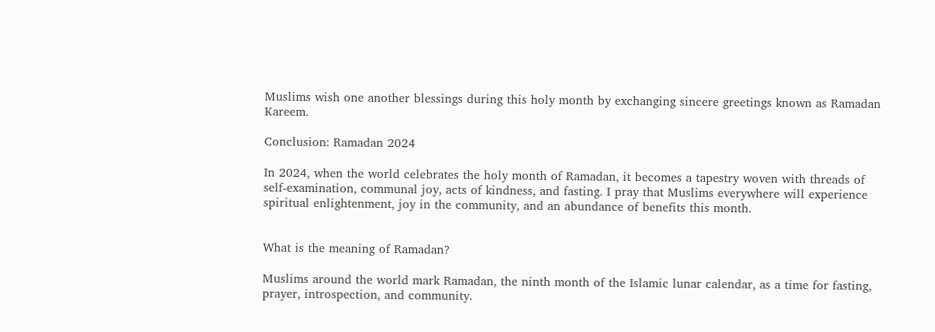Muslims wish one another blessings during this holy month by exchanging sincere greetings known as Ramadan Kareem.

Conclusion: Ramadan 2024

In 2024, when the world celebrates the holy month of Ramadan, it becomes a tapestry woven with threads of self-examination, communal joy, acts of kindness, and fasting. I pray that Muslims everywhere will experience spiritual enlightenment, joy in the community, and an abundance of benefits this month.


What is the meaning of Ramadan?

Muslims around the world mark Ramadan, the ninth month of the Islamic lunar calendar, as a time for fasting, prayer, introspection, and community.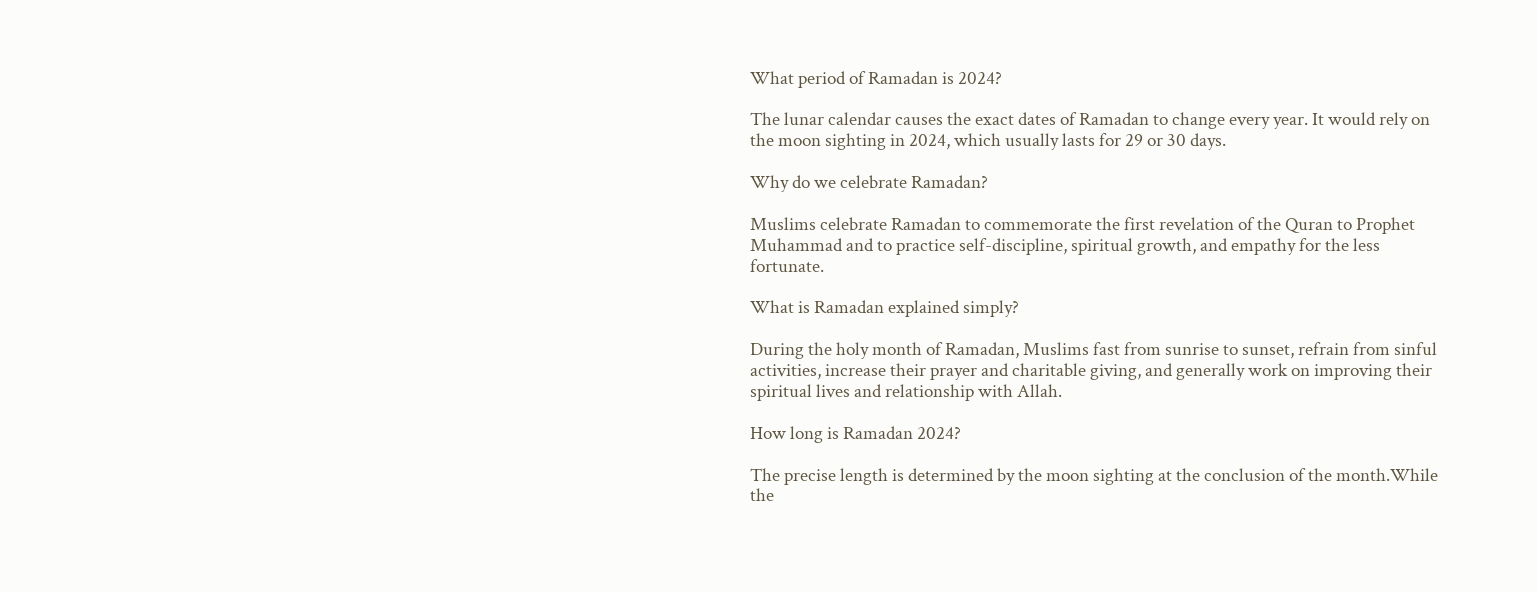What period of Ramadan is 2024?

The lunar calendar causes the exact dates of Ramadan to change every year. It would rely on the moon sighting in 2024, which usually lasts for 29 or 30 days.

Why do we celebrate Ramadan?

Muslims celebrate Ramadan to commemorate the first revelation of the Quran to Prophet Muhammad and to practice self-discipline, spiritual growth, and empathy for the less fortunate.

What is Ramadan explained simply?

During the holy month of Ramadan, Muslims fast from sunrise to sunset, refrain from sinful activities, increase their prayer and charitable giving, and generally work on improving their spiritual lives and relationship with Allah.

How long is Ramadan 2024?

The precise length is determined by the moon sighting at the conclusion of the month.While the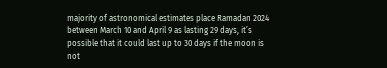majority of astronomical estimates place Ramadan 2024 between March 10 and April 9 as lasting 29 days, it’s possible that it could last up to 30 days if the moon is not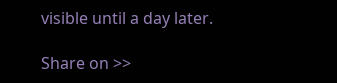visible until a day later.

Share on >>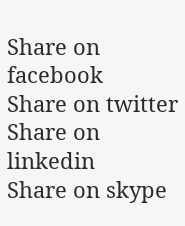Share on facebook
Share on twitter
Share on linkedin
Share on skype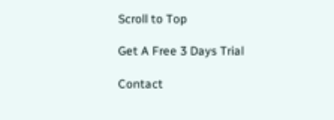Scroll to Top

Get A Free 3 Days Trial

Contact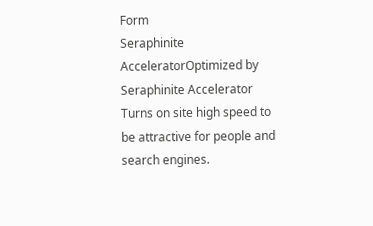Form
Seraphinite AcceleratorOptimized by Seraphinite Accelerator
Turns on site high speed to be attractive for people and search engines.